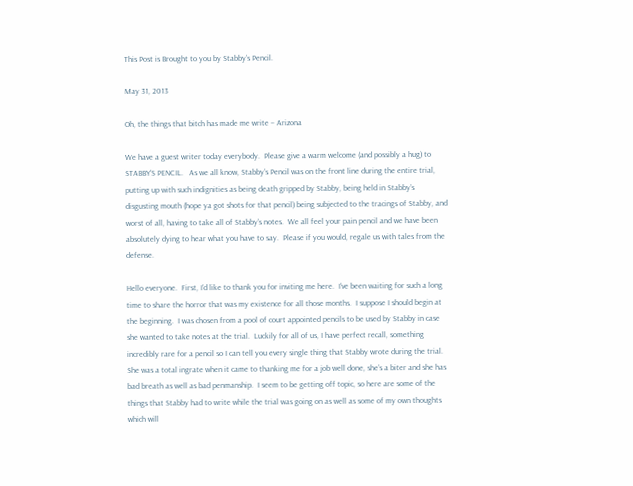This Post is Brought to you by Stabby’s Pencil.

May 31, 2013

Oh, the things that bitch has made me write – Arizona

We have a guest writer today everybody.  Please give a warm welcome (and possibly a hug) to STABBY’S PENCIL.   As we all know, Stabby’s Pencil was on the front line during the entire trial, putting up with such indignities as being death gripped by Stabby, being held in Stabby’s disgusting mouth (hope ya got shots for that pencil) being subjected to the tracings of Stabby, and worst of all, having to take all of Stabby’s notes.  We all feel your pain pencil and we have been absolutely dying to hear what you have to say.  Please if you would, regale us with tales from the defense.

Hello everyone.  First, I’d like to thank you for inviting me here.  I’ve been waiting for such a long time to share the horror that was my existence for all those months.  I suppose I should begin at the beginning.  I was chosen from a pool of court appointed pencils to be used by Stabby in case she wanted to take notes at the trial.  Luckily for all of us, I have perfect recall, something incredibly rare for a pencil so I can tell you every single thing that Stabby wrote during the trial.  She was a total ingrate when it came to thanking me for a job well done, she’s a biter and she has bad breath as well as bad penmanship.  I seem to be getting off topic, so here are some of the things that Stabby had to write while the trial was going on as well as some of my own thoughts which will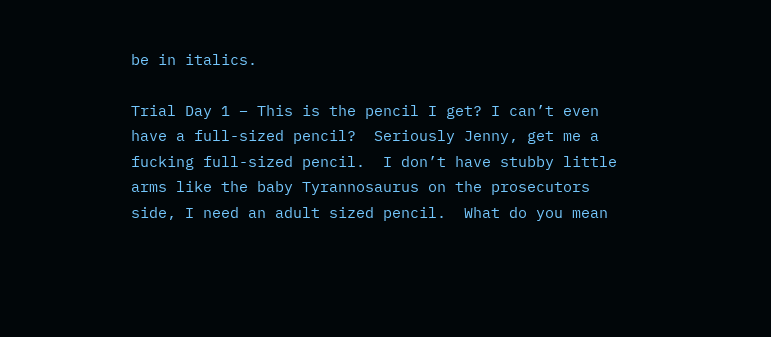be in italics.

Trial Day 1 – This is the pencil I get? I can’t even have a full-sized pencil?  Seriously Jenny, get me a fucking full-sized pencil.  I don’t have stubby little arms like the baby Tyrannosaurus on the prosecutors side, I need an adult sized pencil.  What do you mean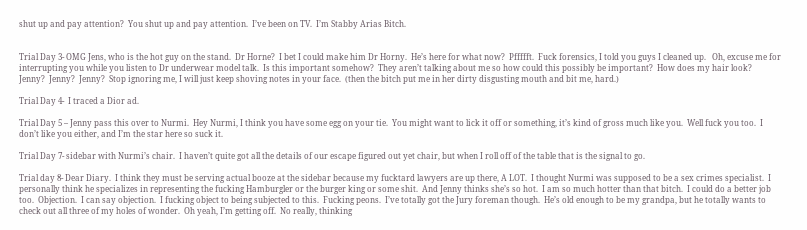shut up and pay attention?  You shut up and pay attention.  I’ve been on TV.  I’m Stabby Arias Bitch.


Trial Day 3- OMG Jens, who is the hot guy on the stand.  Dr Horne?  I bet I could make him Dr Horny.  He’s here for what now?  Pffffft.  Fuck forensics, I told you guys I cleaned up.   Oh, excuse me for interrupting you while you listen to Dr underwear model talk.  Is this important somehow?  They aren’t talking about me so how could this possibly be important?  How does my hair look?  Jenny?  Jenny?  Jenny?  Stop ignoring me, I will just keep shoving notes in your face.  (then the bitch put me in her dirty disgusting mouth and bit me, hard.)

Trial Day 4-  I traced a Dior ad.

Trial Day 5 – Jenny pass this over to Nurmi.  Hey Nurmi, I think you have some egg on your tie.  You might want to lick it off or something, it’s kind of gross much like you.  Well fuck you too.  I don’t like you either, and I’m the star here so suck it.

Trial Day 7- sidebar with Nurmi’s chair.  I haven’t quite got all the details of our escape figured out yet chair, but when I roll off of the table that is the signal to go.

Trial day 8- Dear Diary.  I think they must be serving actual booze at the sidebar because my fucktard lawyers are up there, A LOT.  I thought Nurmi was supposed to be a sex crimes specialist.  I personally think he specializes in representing the fucking Hamburgler or the burger king or some shit.  And Jenny thinks she’s so hot.  I am so much hotter than that bitch.  I could do a better job too.  Objection.  I can say objection.  I fucking object to being subjected to this.  Fucking peons.  I’ve totally got the Jury foreman though.  He’s old enough to be my grandpa, but he totally wants to check out all three of my holes of wonder.  Oh yeah, I’m getting off.  No really, thinking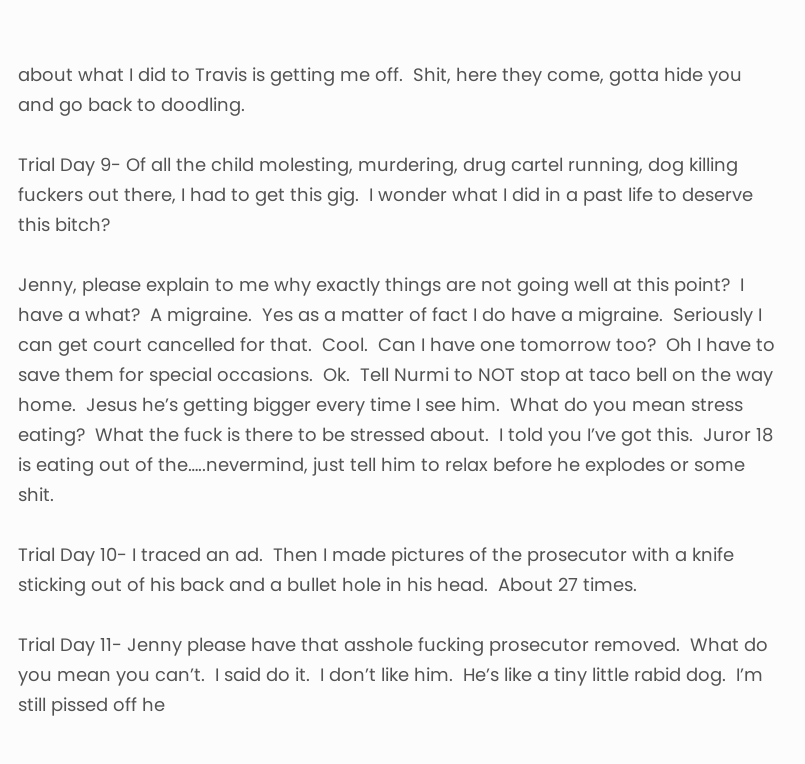about what I did to Travis is getting me off.  Shit, here they come, gotta hide you and go back to doodling.

Trial Day 9- Of all the child molesting, murdering, drug cartel running, dog killing fuckers out there, I had to get this gig.  I wonder what I did in a past life to deserve this bitch?

Jenny, please explain to me why exactly things are not going well at this point?  I have a what?  A migraine.  Yes as a matter of fact I do have a migraine.  Seriously I can get court cancelled for that.  Cool.  Can I have one tomorrow too?  Oh I have to save them for special occasions.  Ok.  Tell Nurmi to NOT stop at taco bell on the way home.  Jesus he’s getting bigger every time I see him.  What do you mean stress eating?  What the fuck is there to be stressed about.  I told you I’ve got this.  Juror 18 is eating out of the…..nevermind, just tell him to relax before he explodes or some shit.

Trial Day 10- I traced an ad.  Then I made pictures of the prosecutor with a knife sticking out of his back and a bullet hole in his head.  About 27 times.

Trial Day 11- Jenny please have that asshole fucking prosecutor removed.  What do you mean you can’t.  I said do it.  I don’t like him.  He’s like a tiny little rabid dog.  I’m still pissed off he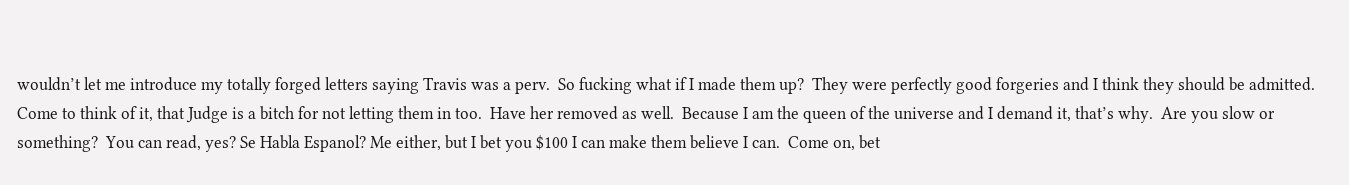wouldn’t let me introduce my totally forged letters saying Travis was a perv.  So fucking what if I made them up?  They were perfectly good forgeries and I think they should be admitted.  Come to think of it, that Judge is a bitch for not letting them in too.  Have her removed as well.  Because I am the queen of the universe and I demand it, that’s why.  Are you slow or something?  You can read, yes? Se Habla Espanol? Me either, but I bet you $100 I can make them believe I can.  Come on, bet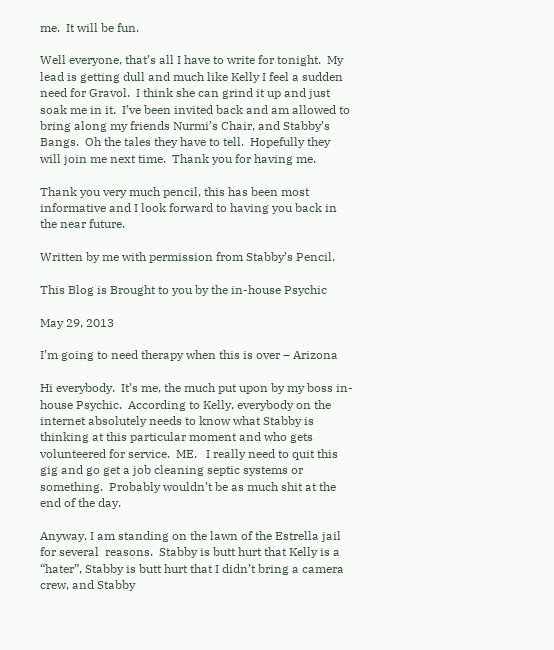me.  It will be fun.

Well everyone, that’s all I have to write for tonight.  My lead is getting dull and much like Kelly I feel a sudden need for Gravol.  I think she can grind it up and just soak me in it.  I’ve been invited back and am allowed to bring along my friends Nurmi’s Chair, and Stabby’s Bangs.  Oh the tales they have to tell.  Hopefully they will join me next time.  Thank you for having me.

Thank you very much pencil, this has been most informative and I look forward to having you back in the near future.

Written by me with permission from Stabby’s Pencil.

This Blog is Brought to you by the in-house Psychic

May 29, 2013

I’m going to need therapy when this is over – Arizona

Hi everybody.  It’s me, the much put upon by my boss in-house Psychic.  According to Kelly, everybody on the internet absolutely needs to know what Stabby is thinking at this particular moment and who gets volunteered for service.  ME.   I really need to quit this gig and go get a job cleaning septic systems or something.  Probably wouldn’t be as much shit at the end of the day.

Anyway, I am standing on the lawn of the Estrella jail for several  reasons.  Stabby is butt hurt that Kelly is a “hater”, Stabby is butt hurt that I didn’t bring a camera crew, and Stabby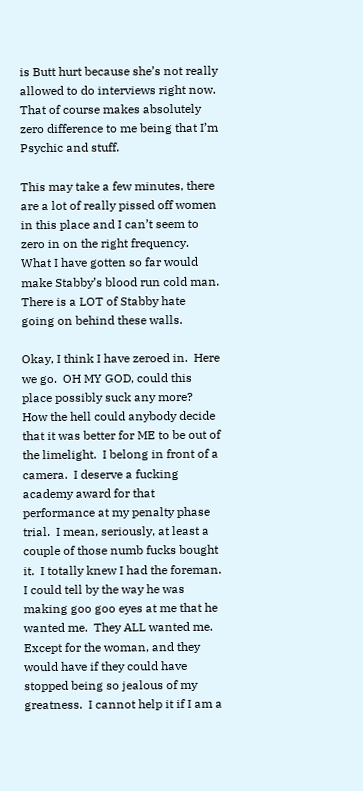is Butt hurt because she’s not really allowed to do interviews right now.  That of course makes absolutely zero difference to me being that I’m Psychic and stuff.

This may take a few minutes, there are a lot of really pissed off women in this place and I can’t seem to zero in on the right frequency.  What I have gotten so far would make Stabby’s blood run cold man.  There is a LOT of Stabby hate going on behind these walls.

Okay, I think I have zeroed in.  Here we go.  OH MY GOD, could this place possibly suck any more?  How the hell could anybody decide that it was better for ME to be out of the limelight.  I belong in front of a camera.  I deserve a fucking academy award for that performance at my penalty phase trial.  I mean, seriously, at least a couple of those numb fucks bought it.  I totally knew I had the foreman.  I could tell by the way he was making goo goo eyes at me that he wanted me.  They ALL wanted me.  Except for the woman, and they would have if they could have stopped being so jealous of my greatness.  I cannot help it if I am a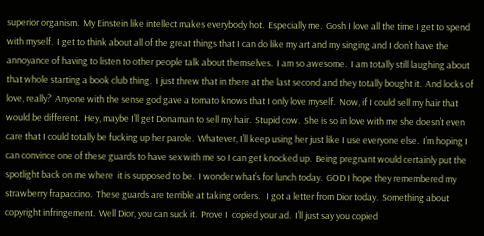superior organism.  My Einstein like intellect makes everybody hot.  Especially me.  Gosh I love all the time I get to spend with myself.  I get to think about all of the great things that I can do like my art and my singing and I don’t have the annoyance of having to listen to other people talk about themselves.  I am so awesome.  I am totally still laughing about that whole starting a book club thing.  I just threw that in there at the last second and they totally bought it.  And locks of love, really?  Anyone with the sense god gave a tomato knows that I only love myself.  Now, if I could sell my hair that would be different.  Hey, maybe I’ll get Donaman to sell my hair.  Stupid cow.  She is so in love with me she doesn’t even care that I could totally be fucking up her parole.  Whatever, I’ll keep using her just like I use everyone else.  I’m hoping I can convince one of these guards to have sex with me so I can get knocked up.  Being pregnant would certainly put the spotlight back on me where  it is supposed to be.  I wonder what’s for lunch today.  GOD I hope they remembered my strawberry frapaccino.  These guards are terrible at taking orders.   I got a letter from Dior today.  Something about copyright infringement.  Well Dior, you can suck it.  Prove I  copied your ad.  I’ll just say you copied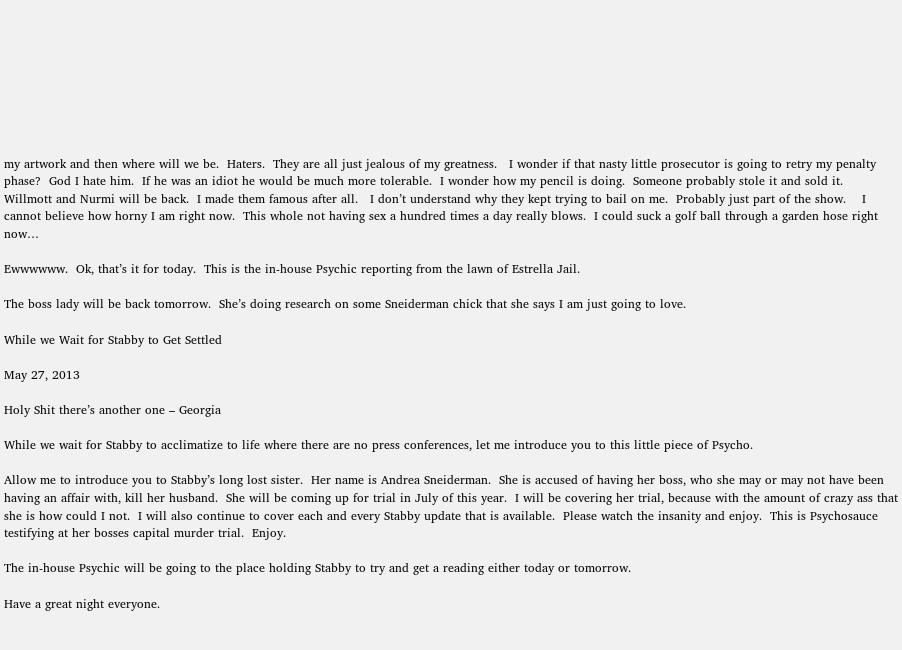my artwork and then where will we be.  Haters.  They are all just jealous of my greatness.   I wonder if that nasty little prosecutor is going to retry my penalty phase?  God I hate him.  If he was an idiot he would be much more tolerable.  I wonder how my pencil is doing.  Someone probably stole it and sold it.  Willmott and Nurmi will be back.  I made them famous after all.   I don’t understand why they kept trying to bail on me.  Probably just part of the show.    I cannot believe how horny I am right now.  This whole not having sex a hundred times a day really blows.  I could suck a golf ball through a garden hose right now…

Ewwwwww.  Ok, that’s it for today.  This is the in-house Psychic reporting from the lawn of Estrella Jail.

The boss lady will be back tomorrow.  She’s doing research on some Sneiderman chick that she says I am just going to love.

While we Wait for Stabby to Get Settled

May 27, 2013

Holy Shit there’s another one – Georgia

While we wait for Stabby to acclimatize to life where there are no press conferences, let me introduce you to this little piece of Psycho.

Allow me to introduce you to Stabby’s long lost sister.  Her name is Andrea Sneiderman.  She is accused of having her boss, who she may or may not have been having an affair with, kill her husband.  She will be coming up for trial in July of this year.  I will be covering her trial, because with the amount of crazy ass that she is how could I not.  I will also continue to cover each and every Stabby update that is available.  Please watch the insanity and enjoy.  This is Psychosauce testifying at her bosses capital murder trial.  Enjoy.

The in-house Psychic will be going to the place holding Stabby to try and get a reading either today or tomorrow.

Have a great night everyone.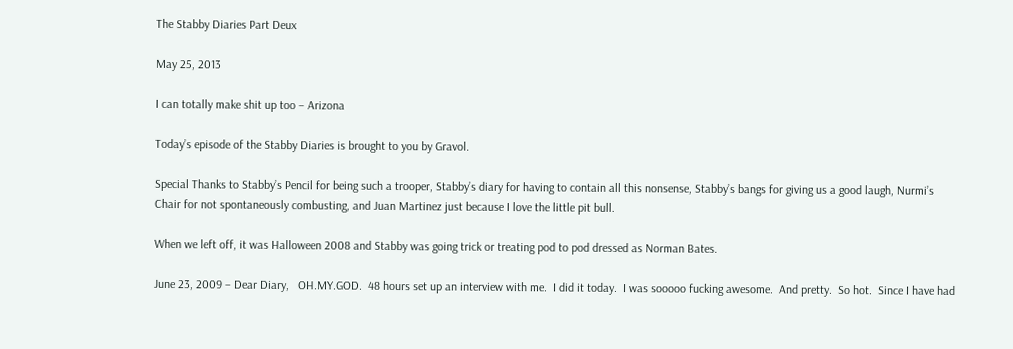The Stabby Diaries Part Deux

May 25, 2013

I can totally make shit up too – Arizona

Today’s episode of the Stabby Diaries is brought to you by Gravol.

Special Thanks to Stabby’s Pencil for being such a trooper, Stabby’s diary for having to contain all this nonsense, Stabby’s bangs for giving us a good laugh, Nurmi’s Chair for not spontaneously combusting, and Juan Martinez just because I love the little pit bull.

When we left off, it was Halloween 2008 and Stabby was going trick or treating pod to pod dressed as Norman Bates.

June 23, 2009 – Dear Diary,   OH.MY.GOD.  48 hours set up an interview with me.  I did it today.  I was sooooo fucking awesome.  And pretty.  So hot.  Since I have had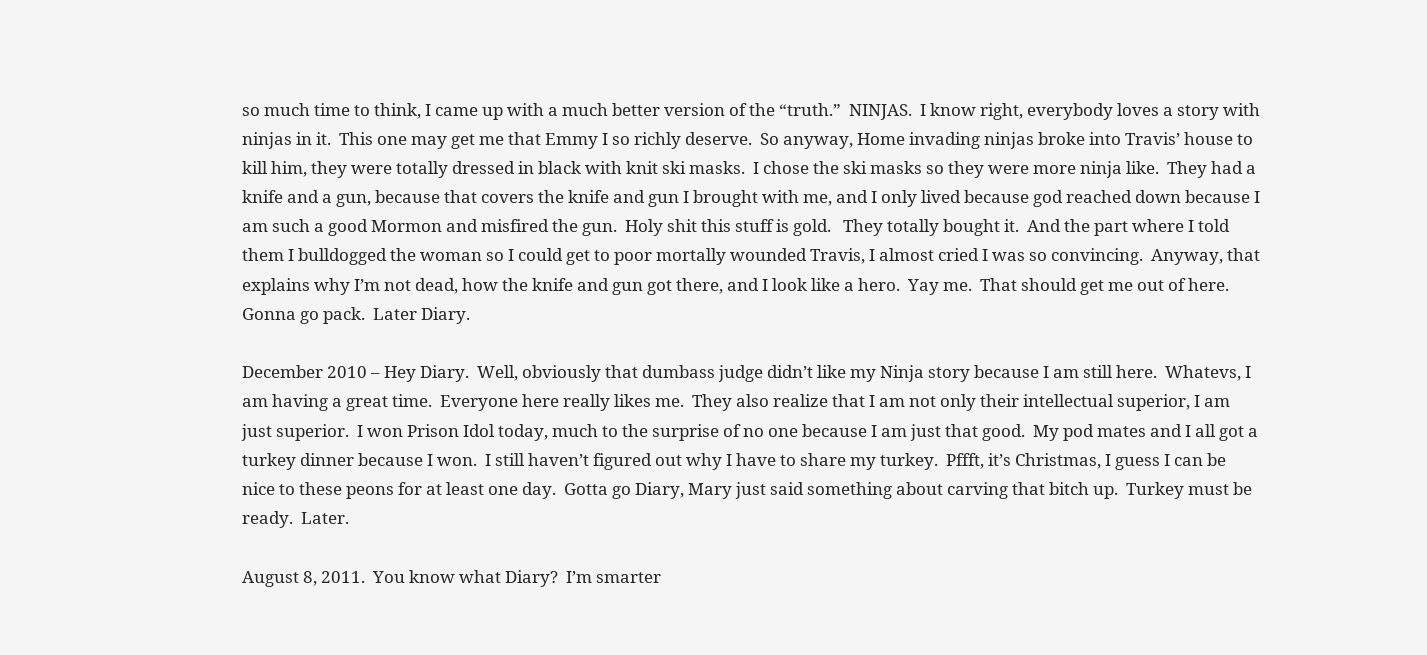so much time to think, I came up with a much better version of the “truth.”  NINJAS.  I know right, everybody loves a story with ninjas in it.  This one may get me that Emmy I so richly deserve.  So anyway, Home invading ninjas broke into Travis’ house to kill him, they were totally dressed in black with knit ski masks.  I chose the ski masks so they were more ninja like.  They had a knife and a gun, because that covers the knife and gun I brought with me, and I only lived because god reached down because I am such a good Mormon and misfired the gun.  Holy shit this stuff is gold.   They totally bought it.  And the part where I told them I bulldogged the woman so I could get to poor mortally wounded Travis, I almost cried I was so convincing.  Anyway, that explains why I’m not dead, how the knife and gun got there, and I look like a hero.  Yay me.  That should get me out of here.
Gonna go pack.  Later Diary.

December 2010 – Hey Diary.  Well, obviously that dumbass judge didn’t like my Ninja story because I am still here.  Whatevs, I am having a great time.  Everyone here really likes me.  They also realize that I am not only their intellectual superior, I am just superior.  I won Prison Idol today, much to the surprise of no one because I am just that good.  My pod mates and I all got a turkey dinner because I won.  I still haven’t figured out why I have to share my turkey.  Pffft, it’s Christmas, I guess I can be nice to these peons for at least one day.  Gotta go Diary, Mary just said something about carving that bitch up.  Turkey must be ready.  Later.

August 8, 2011.  You know what Diary?  I’m smarter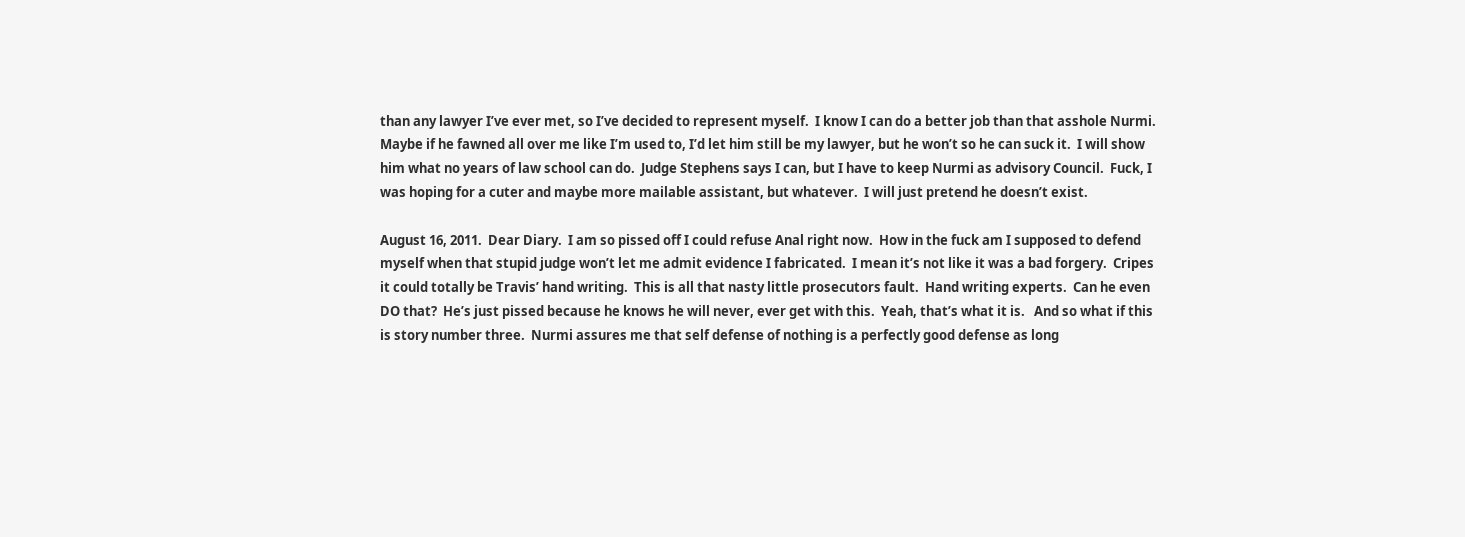than any lawyer I’ve ever met, so I’ve decided to represent myself.  I know I can do a better job than that asshole Nurmi.  Maybe if he fawned all over me like I’m used to, I’d let him still be my lawyer, but he won’t so he can suck it.  I will show him what no years of law school can do.  Judge Stephens says I can, but I have to keep Nurmi as advisory Council.  Fuck, I was hoping for a cuter and maybe more mailable assistant, but whatever.  I will just pretend he doesn’t exist.

August 16, 2011.  Dear Diary.  I am so pissed off I could refuse Anal right now.  How in the fuck am I supposed to defend myself when that stupid judge won’t let me admit evidence I fabricated.  I mean it’s not like it was a bad forgery.  Cripes it could totally be Travis’ hand writing.  This is all that nasty little prosecutors fault.  Hand writing experts.  Can he even DO that?  He’s just pissed because he knows he will never, ever get with this.  Yeah, that’s what it is.   And so what if this is story number three.  Nurmi assures me that self defense of nothing is a perfectly good defense as long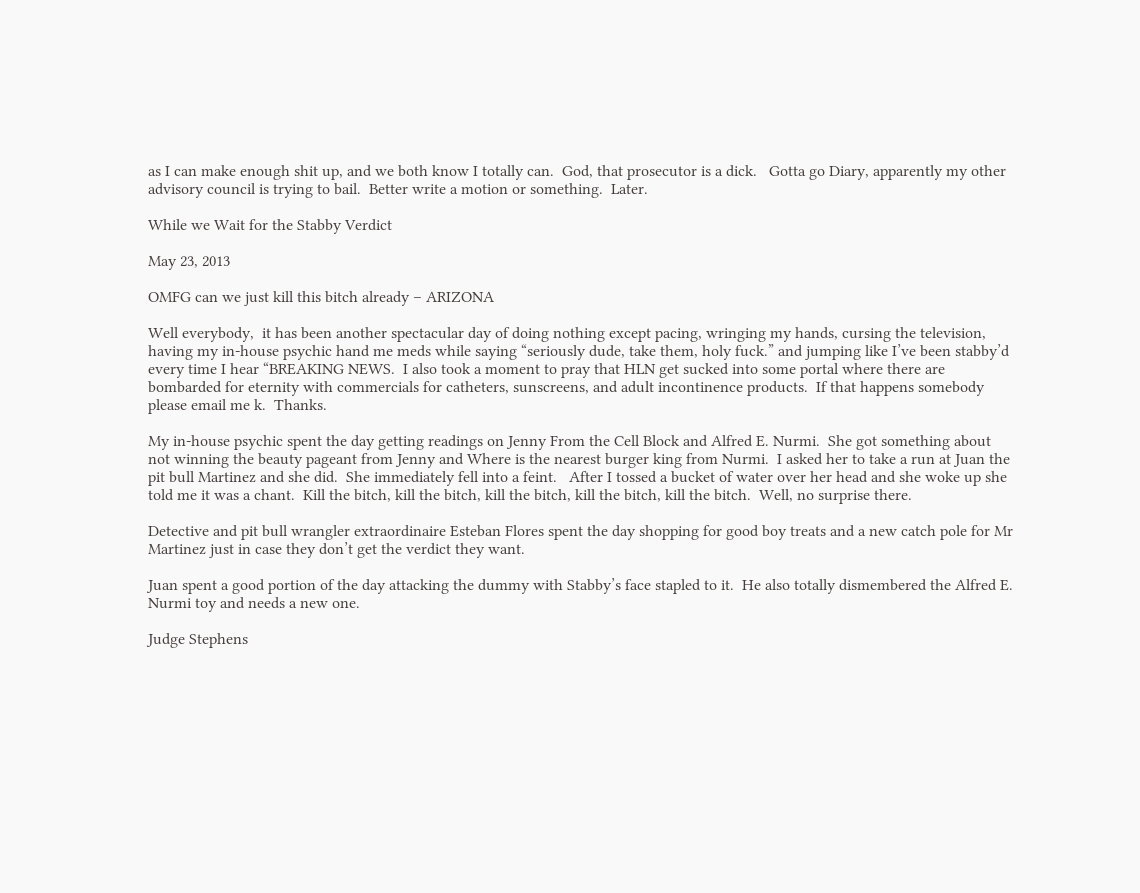as I can make enough shit up, and we both know I totally can.  God, that prosecutor is a dick.   Gotta go Diary, apparently my other advisory council is trying to bail.  Better write a motion or something.  Later.

While we Wait for the Stabby Verdict

May 23, 2013

OMFG can we just kill this bitch already – ARIZONA

Well everybody,  it has been another spectacular day of doing nothing except pacing, wringing my hands, cursing the television, having my in-house psychic hand me meds while saying “seriously dude, take them, holy fuck.” and jumping like I’ve been stabby’d every time I hear “BREAKING NEWS.  I also took a moment to pray that HLN get sucked into some portal where there are bombarded for eternity with commercials for catheters, sunscreens, and adult incontinence products.  If that happens somebody please email me k.  Thanks.

My in-house psychic spent the day getting readings on Jenny From the Cell Block and Alfred E. Nurmi.  She got something about not winning the beauty pageant from Jenny and Where is the nearest burger king from Nurmi.  I asked her to take a run at Juan the pit bull Martinez and she did.  She immediately fell into a feint.   After I tossed a bucket of water over her head and she woke up she told me it was a chant.  Kill the bitch, kill the bitch, kill the bitch, kill the bitch, kill the bitch.  Well, no surprise there.

Detective and pit bull wrangler extraordinaire Esteban Flores spent the day shopping for good boy treats and a new catch pole for Mr Martinez just in case they don’t get the verdict they want.

Juan spent a good portion of the day attacking the dummy with Stabby’s face stapled to it.  He also totally dismembered the Alfred E. Nurmi toy and needs a new one.

Judge Stephens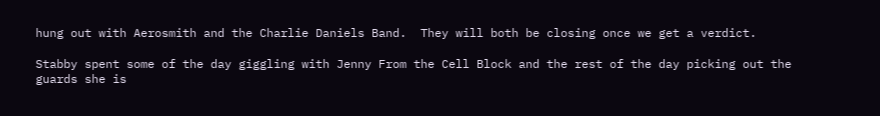hung out with Aerosmith and the Charlie Daniels Band.  They will both be closing once we get a verdict.

Stabby spent some of the day giggling with Jenny From the Cell Block and the rest of the day picking out the guards she is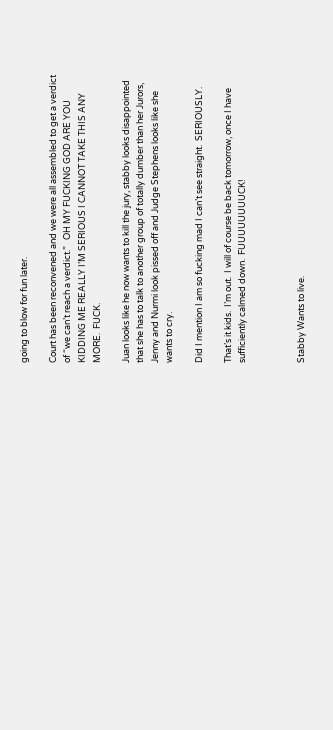going to blow for fun later.

Court has been reconvened and we were all assembled to get a verdict of “we can’t reach a verdict.”   OH MY FUCKING GOD ARE YOU KIDDING ME REALLY I’M SERIOUS I CANNOT TAKE THIS ANY MORE.  FUCK.

Juan looks like he now wants to kill the jury, stabby looks disappointed that she has to talk to another group of totally dumber than her Jurors, Jenny and Nurmi look pissed off and Judge Stephens looks like she wants to cry.

Did I mention I am so fucking mad I can’t see straight.  SERIOUSLY.

That’s it kids.  I’m out.  I will of course be back tomorrow, once I have sufficiently calmed down.  FUUUUUUUUCK!



Stabby Wants to live.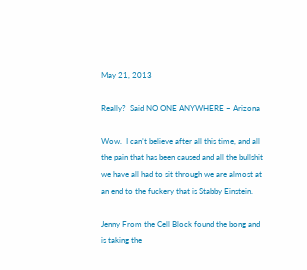May 21, 2013

Really?  Said NO ONE ANYWHERE – Arizona

Wow.  I can’t believe after all this time, and all the pain that has been caused and all the bullshit we have all had to sit through we are almost at an end to the fuckery that is Stabby Einstein.

Jenny From the Cell Block found the bong and is taking the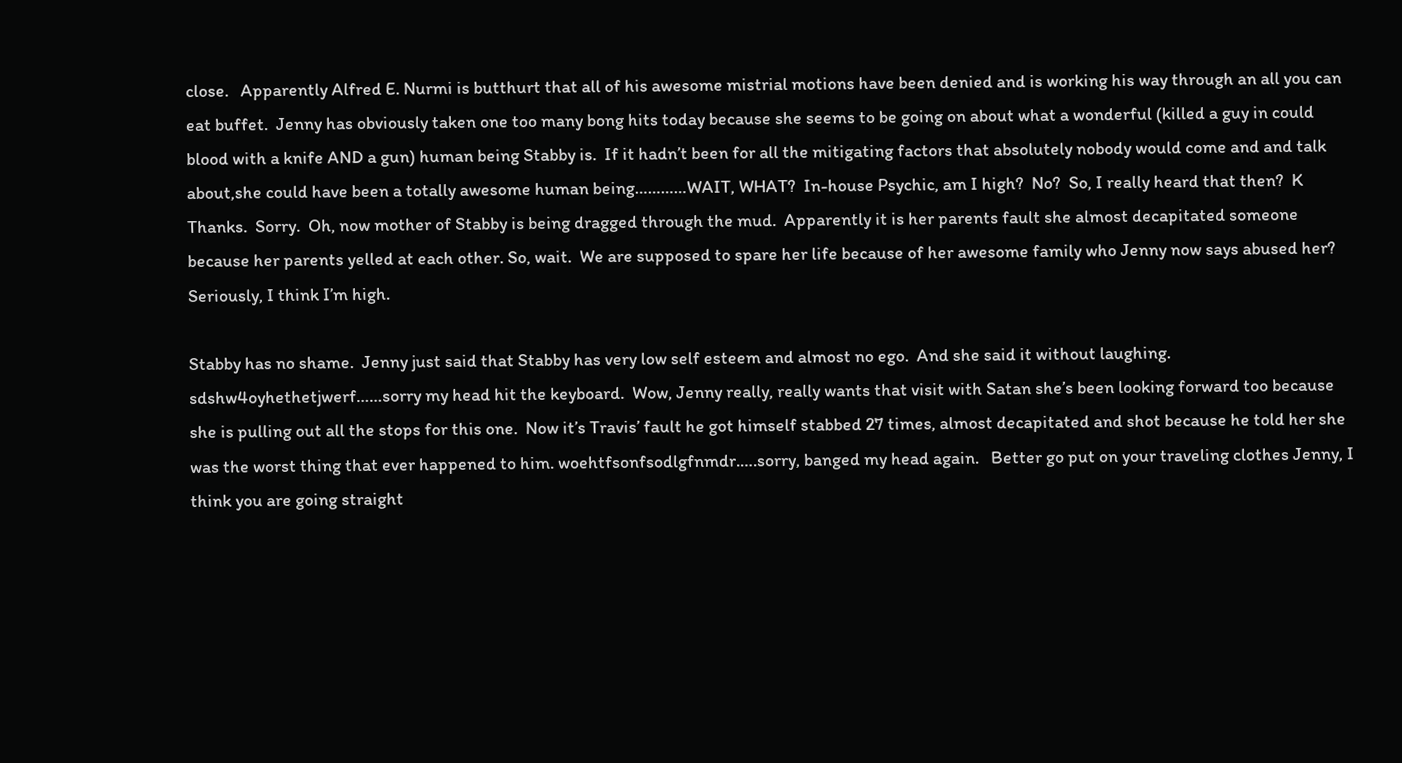close.   Apparently Alfred E. Nurmi is butthurt that all of his awesome mistrial motions have been denied and is working his way through an all you can eat buffet.  Jenny has obviously taken one too many bong hits today because she seems to be going on about what a wonderful (killed a guy in could blood with a knife AND a gun) human being Stabby is.  If it hadn’t been for all the mitigating factors that absolutely nobody would come and and talk about,she could have been a totally awesome human being…………WAIT, WHAT?  In-house Psychic, am I high?  No?  So, I really heard that then?  K Thanks.  Sorry.  Oh, now mother of Stabby is being dragged through the mud.  Apparently it is her parents fault she almost decapitated someone because her parents yelled at each other. So, wait.  We are supposed to spare her life because of her awesome family who Jenny now says abused her?  Seriously, I think I’m high.

Stabby has no shame.  Jenny just said that Stabby has very low self esteem and almost no ego.  And she said it without laughing.   sdshw4oyhethetjwerf……sorry my head hit the keyboard.  Wow, Jenny really, really wants that visit with Satan she’s been looking forward too because she is pulling out all the stops for this one.  Now it’s Travis’ fault he got himself stabbed 27 times, almost decapitated and shot because he told her she was the worst thing that ever happened to him. woehtfsonfsodlgfnmdr.….sorry, banged my head again.   Better go put on your traveling clothes Jenny, I think you are going straight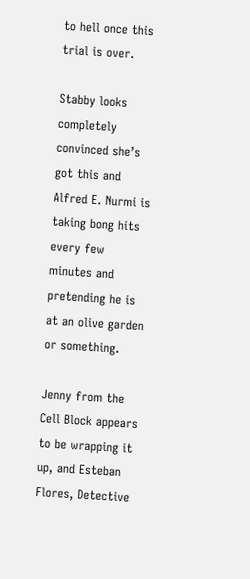to hell once this trial is over.

Stabby looks completely convinced she’s got this and Alfred E. Nurmi is taking bong hits every few minutes and pretending he is at an olive garden or something.

Jenny from the Cell Block appears to be wrapping it up, and Esteban Flores, Detective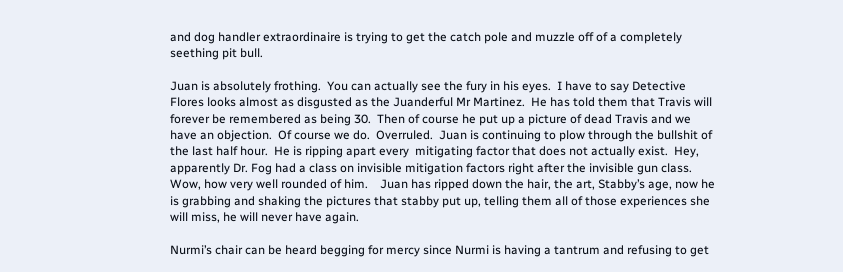and dog handler extraordinaire is trying to get the catch pole and muzzle off of a completely seething pit bull.

Juan is absolutely frothing.  You can actually see the fury in his eyes.  I have to say Detective Flores looks almost as disgusted as the Juanderful Mr Martinez.  He has told them that Travis will forever be remembered as being 30.  Then of course he put up a picture of dead Travis and we have an objection.  Of course we do.  Overruled.  Juan is continuing to plow through the bullshit of the last half hour.  He is ripping apart every  mitigating factor that does not actually exist.  Hey, apparently Dr. Fog had a class on invisible mitigation factors right after the invisible gun class.  Wow, how very well rounded of him.    Juan has ripped down the hair, the art, Stabby’s age, now he is grabbing and shaking the pictures that stabby put up, telling them all of those experiences she will miss, he will never have again.

Nurmi’s chair can be heard begging for mercy since Nurmi is having a tantrum and refusing to get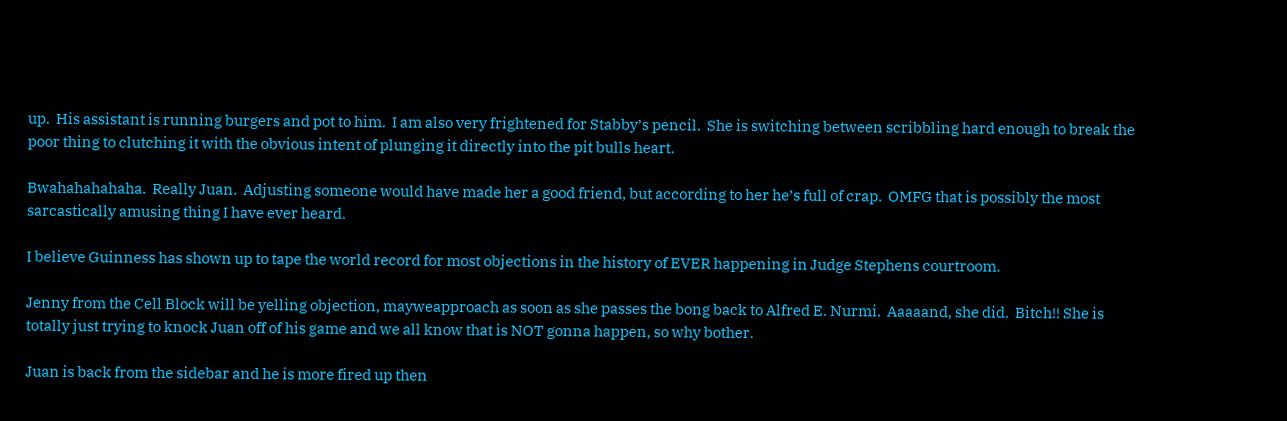up.  His assistant is running burgers and pot to him.  I am also very frightened for Stabby’s pencil.  She is switching between scribbling hard enough to break the poor thing to clutching it with the obvious intent of plunging it directly into the pit bulls heart.

Bwahahahahaha.  Really Juan.  Adjusting someone would have made her a good friend, but according to her he’s full of crap.  OMFG that is possibly the most sarcastically amusing thing I have ever heard.

I believe Guinness has shown up to tape the world record for most objections in the history of EVER happening in Judge Stephens courtroom.

Jenny from the Cell Block will be yelling objection, mayweapproach as soon as she passes the bong back to Alfred E. Nurmi.  Aaaaand, she did.  Bitch!! She is totally just trying to knock Juan off of his game and we all know that is NOT gonna happen, so why bother.

Juan is back from the sidebar and he is more fired up then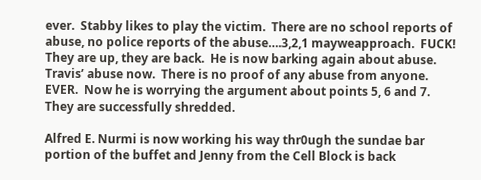ever.  Stabby likes to play the victim.  There are no school reports of abuse, no police reports of the abuse….3,2,1 mayweapproach.  FUCK! They are up, they are back.  He is now barking again about abuse.  Travis’ abuse now.  There is no proof of any abuse from anyone.  EVER.  Now he is worrying the argument about points 5, 6 and 7.  They are successfully shredded.

Alfred E. Nurmi is now working his way thr0ugh the sundae bar portion of the buffet and Jenny from the Cell Block is back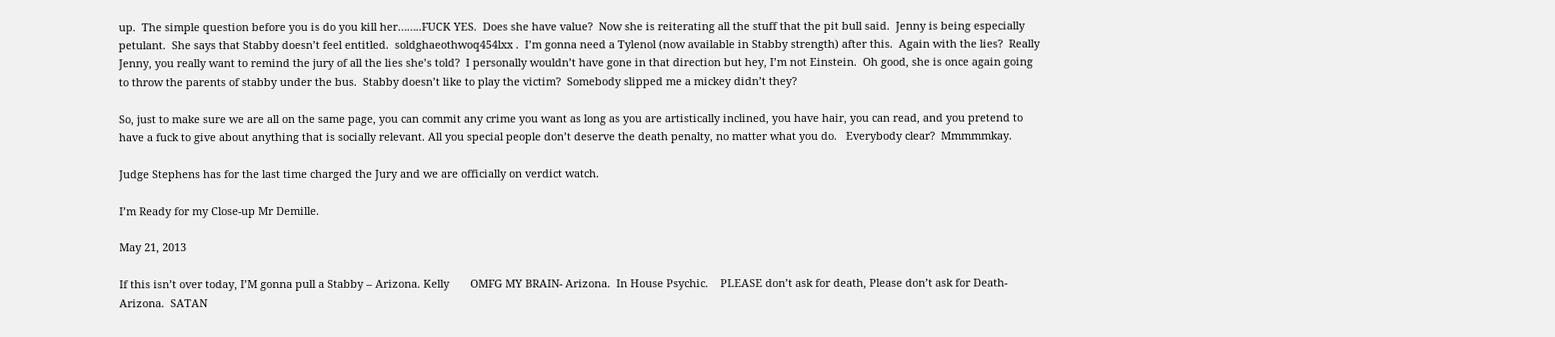up.  The simple question before you is do you kill her……..FUCK YES.  Does she have value?  Now she is reiterating all the stuff that the pit bull said.  Jenny is being especially petulant.  She says that Stabby doesn’t feel entitled.  soldghaeothwoq454lxx .  I’m gonna need a Tylenol (now available in Stabby strength) after this.  Again with the lies?  Really Jenny, you really want to remind the jury of all the lies she’s told?  I personally wouldn’t have gone in that direction but hey, I’m not Einstein.  Oh good, she is once again going to throw the parents of stabby under the bus.  Stabby doesn’t like to play the victim?  Somebody slipped me a mickey didn’t they?

So, just to make sure we are all on the same page, you can commit any crime you want as long as you are artistically inclined, you have hair, you can read, and you pretend to have a fuck to give about anything that is socially relevant. All you special people don’t deserve the death penalty, no matter what you do.   Everybody clear?  Mmmmmkay.

Judge Stephens has for the last time charged the Jury and we are officially on verdict watch.

I’m Ready for my Close-up Mr Demille.

May 21, 2013

If this isn’t over today, I’M gonna pull a Stabby – Arizona. Kelly       OMFG MY BRAIN- Arizona.  In House Psychic.    PLEASE don’t ask for death, Please don’t ask for Death-Arizona.  SATAN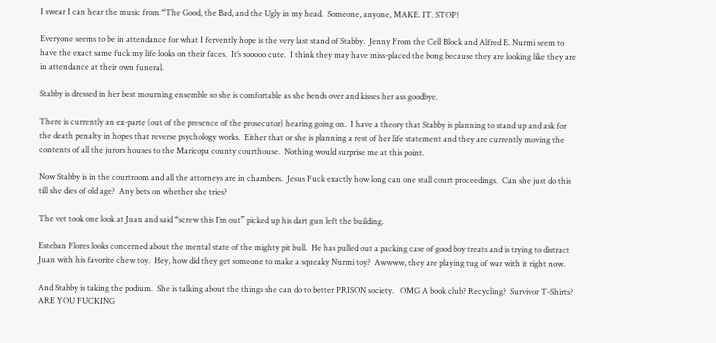I swear I can hear the music from “The Good, the Bad, and the Ugly in my head.  Someone, anyone, MAKE. IT. STOP!

Everyone seems to be in attendance for what I fervently hope is the very last stand of Stabby.  Jenny From the Cell Block and Alfred E. Nurmi seem to have the exact same fuck my life looks on their faces.  It’s sooooo cute.  I think they may have miss-placed the bong because they are looking like they are in attendance at their own funeral.

Stabby is dressed in her best mourning ensemble so she is comfortable as she bends over and kisses her ass goodbye.

There is currently an ex-parte (out of the presence of the prosecutor) hearing going on.  I have a theory that Stabby is planning to stand up and ask for the death penalty in hopes that reverse psychology works.  Either that or she is planning a rest of her life statement and they are currently moving the contents of all the jurors houses to the Maricopa county courthouse.  Nothing would surprise me at this point.

Now Stabby is in the courtroom and all the attorneys are in chambers.  Jesus Fuck exactly how long can one stall court proceedings.  Can she just do this till she dies of old age?  Any bets on whether she tries?

The vet took one look at Juan and said “screw this I’m out” picked up his dart gun left the building.

Esteban Flores looks concerned about the mental state of the mighty pit bull.  He has pulled out a packing case of good boy treats and is trying to distract Juan with his favorite chew toy.  Hey, how did they get someone to make a squeaky Nurmi toy?  Awwww, they are playing tug of war with it right now.

And Stabby is taking the podium.  She is talking about the things she can do to better PRISON society.   OMG A book club? Recycling?  Survivor T-Shirts?  ARE YOU FUCKING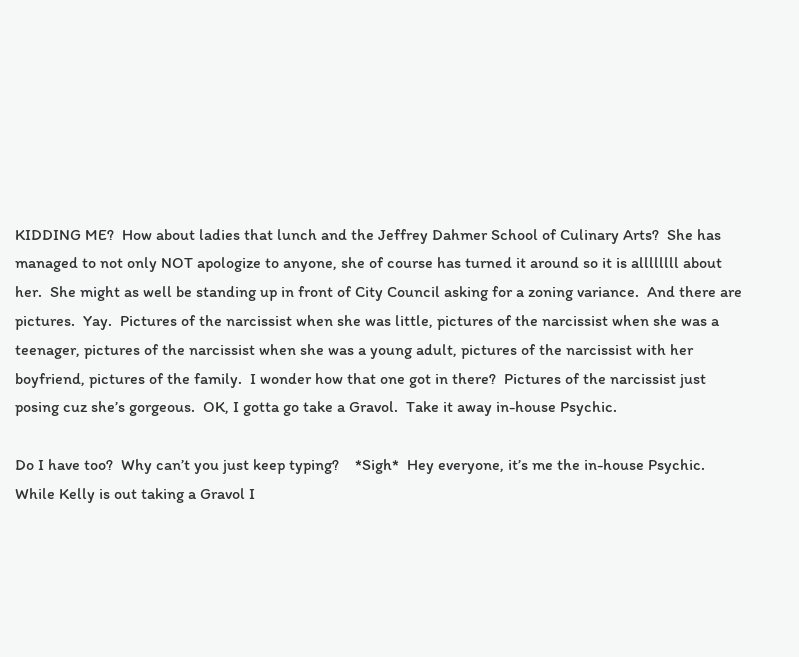KIDDING ME?  How about ladies that lunch and the Jeffrey Dahmer School of Culinary Arts?  She has managed to not only NOT apologize to anyone, she of course has turned it around so it is allllllll about her.  She might as well be standing up in front of City Council asking for a zoning variance.  And there are pictures.  Yay.  Pictures of the narcissist when she was little, pictures of the narcissist when she was a teenager, pictures of the narcissist when she was a young adult, pictures of the narcissist with her boyfriend, pictures of the family.  I wonder how that one got in there?  Pictures of the narcissist just posing cuz she’s gorgeous.  OK, I gotta go take a Gravol.  Take it away in-house Psychic.

Do I have too?  Why can’t you just keep typing?    *Sigh*  Hey everyone, it’s me the in-house Psychic.  While Kelly is out taking a Gravol I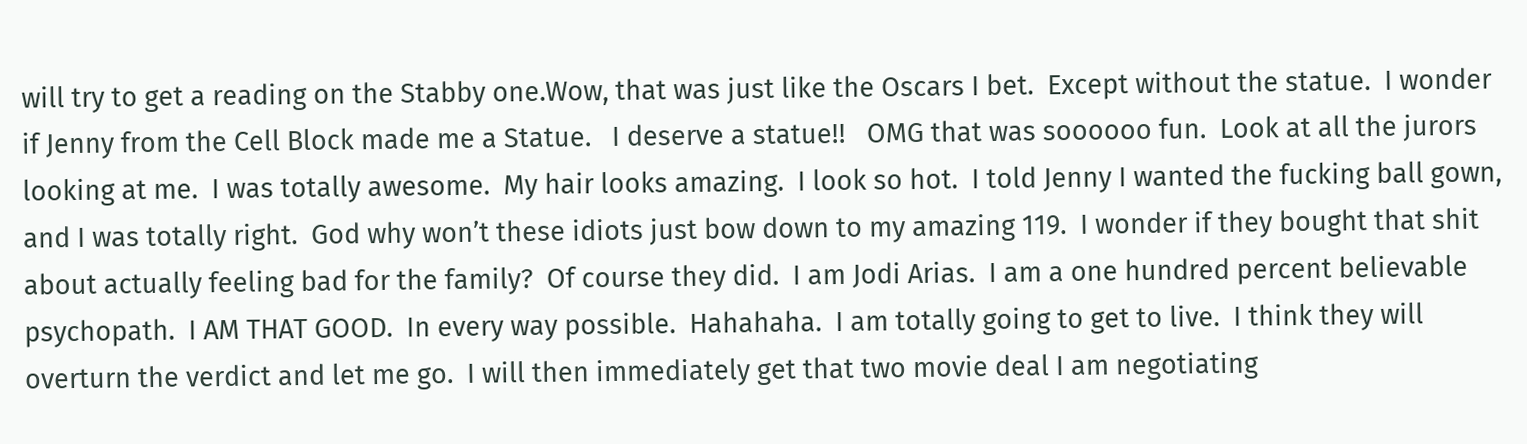will try to get a reading on the Stabby one.Wow, that was just like the Oscars I bet.  Except without the statue.  I wonder if Jenny from the Cell Block made me a Statue.   I deserve a statue!!   OMG that was soooooo fun.  Look at all the jurors looking at me.  I was totally awesome.  My hair looks amazing.  I look so hot.  I told Jenny I wanted the fucking ball gown, and I was totally right.  God why won’t these idiots just bow down to my amazing 119.  I wonder if they bought that shit about actually feeling bad for the family?  Of course they did.  I am Jodi Arias.  I am a one hundred percent believable psychopath.  I AM THAT GOOD.  In every way possible.  Hahahaha.  I am totally going to get to live.  I think they will overturn the verdict and let me go.  I will then immediately get that two movie deal I am negotiating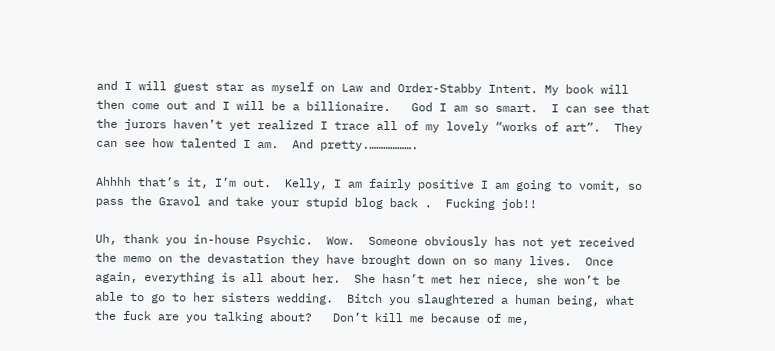and I will guest star as myself on Law and Order-Stabby Intent. My book will then come out and I will be a billionaire.   God I am so smart.  I can see that the jurors haven’t yet realized I trace all of my lovely “works of art”.  They can see how talented I am.  And pretty.……………….

Ahhhh that’s it, I’m out.  Kelly, I am fairly positive I am going to vomit, so pass the Gravol and take your stupid blog back .  Fucking job!!

Uh, thank you in-house Psychic.  Wow.  Someone obviously has not yet received the memo on the devastation they have brought down on so many lives.  Once again, everything is all about her.  She hasn’t met her niece, she won’t be able to go to her sisters wedding.  Bitch you slaughtered a human being, what the fuck are you talking about?   Don’t kill me because of me,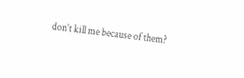don’t kill me because of them?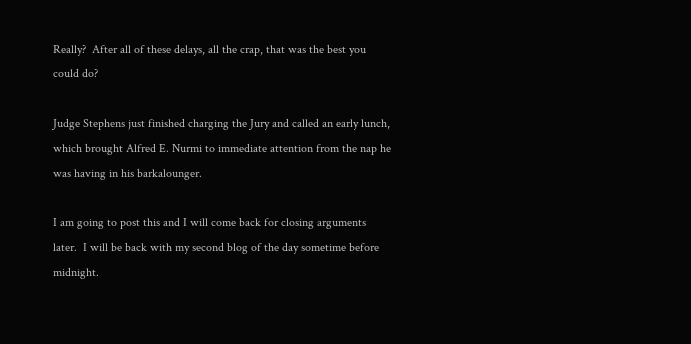Really?  After all of these delays, all the crap, that was the best you could do?

Judge Stephens just finished charging the Jury and called an early lunch, which brought Alfred E. Nurmi to immediate attention from the nap he was having in his barkalounger.

I am going to post this and I will come back for closing arguments later.  I will be back with my second blog of the day sometime before midnight.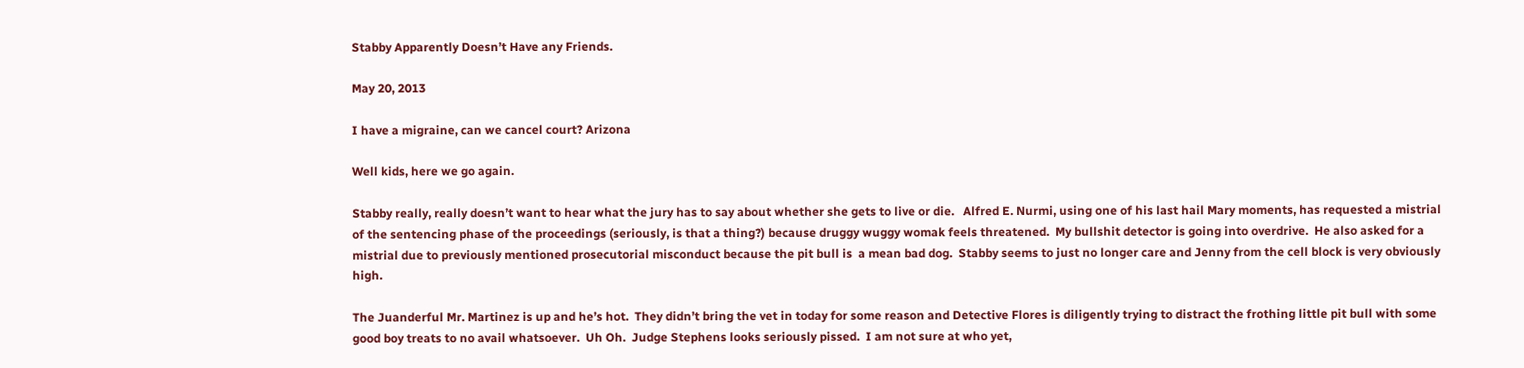Stabby Apparently Doesn’t Have any Friends.

May 20, 2013

I have a migraine, can we cancel court? Arizona

Well kids, here we go again.

Stabby really, really doesn’t want to hear what the jury has to say about whether she gets to live or die.   Alfred E. Nurmi, using one of his last hail Mary moments, has requested a mistrial of the sentencing phase of the proceedings (seriously, is that a thing?) because druggy wuggy womak feels threatened.  My bullshit detector is going into overdrive.  He also asked for a mistrial due to previously mentioned prosecutorial misconduct because the pit bull is  a mean bad dog.  Stabby seems to just no longer care and Jenny from the cell block is very obviously high.

The Juanderful Mr. Martinez is up and he’s hot.  They didn’t bring the vet in today for some reason and Detective Flores is diligently trying to distract the frothing little pit bull with some good boy treats to no avail whatsoever.  Uh Oh.  Judge Stephens looks seriously pissed.  I am not sure at who yet,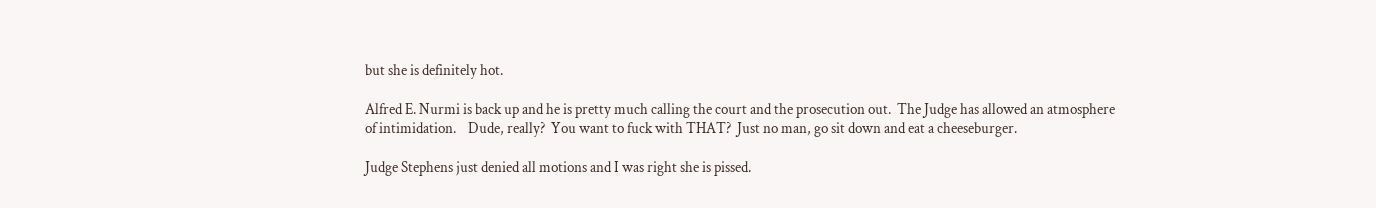but she is definitely hot.

Alfred E. Nurmi is back up and he is pretty much calling the court and the prosecution out.  The Judge has allowed an atmosphere of intimidation.    Dude, really?  You want to fuck with THAT?  Just no man, go sit down and eat a cheeseburger.

Judge Stephens just denied all motions and I was right she is pissed.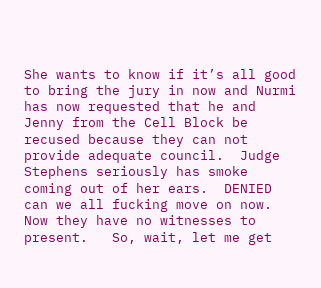She wants to know if it’s all good to bring the jury in now and Nurmi has now requested that he and Jenny from the Cell Block be recused because they can not provide adequate council.  Judge Stephens seriously has smoke coming out of her ears.  DENIED can we all fucking move on now.  Now they have no witnesses to present.   So, wait, let me get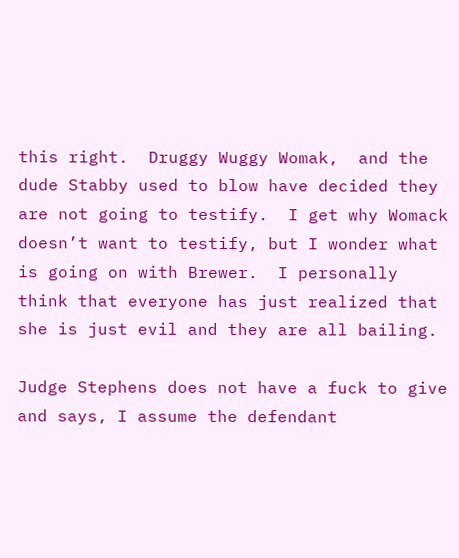this right.  Druggy Wuggy Womak,  and the dude Stabby used to blow have decided they are not going to testify.  I get why Womack doesn’t want to testify, but I wonder what is going on with Brewer.  I personally think that everyone has just realized that she is just evil and they are all bailing.

Judge Stephens does not have a fuck to give and says, I assume the defendant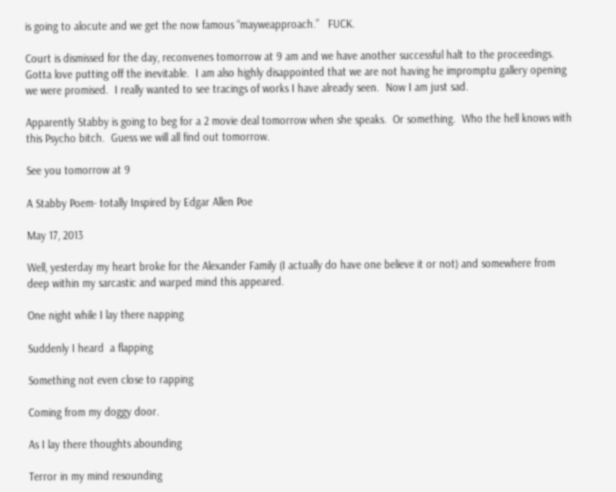is going to alocute and we get the now famous “mayweapproach.”   FUCK.

Court is dismissed for the day, reconvenes tomorrow at 9 am and we have another successful halt to the proceedings.  Gotta love putting off the inevitable.  I am also highly disappointed that we are not having he impromptu gallery opening we were promised.  I really wanted to see tracings of works I have already seen.  Now I am just sad.

Apparently Stabby is going to beg for a 2 movie deal tomorrow when she speaks.  Or something.  Who the hell knows with this Psycho bitch.  Guess we will all find out tomorrow.

See you tomorrow at 9

A Stabby Poem- totally Inspired by Edgar Allen Poe

May 17, 2013

Well, yesterday my heart broke for the Alexander Family (I actually do have one believe it or not) and somewhere from deep within my sarcastic and warped mind this appeared.

One night while I lay there napping

Suddenly I heard  a flapping

Something not even close to rapping

Coming from my doggy door.

As I lay there thoughts abounding

Terror in my mind resounding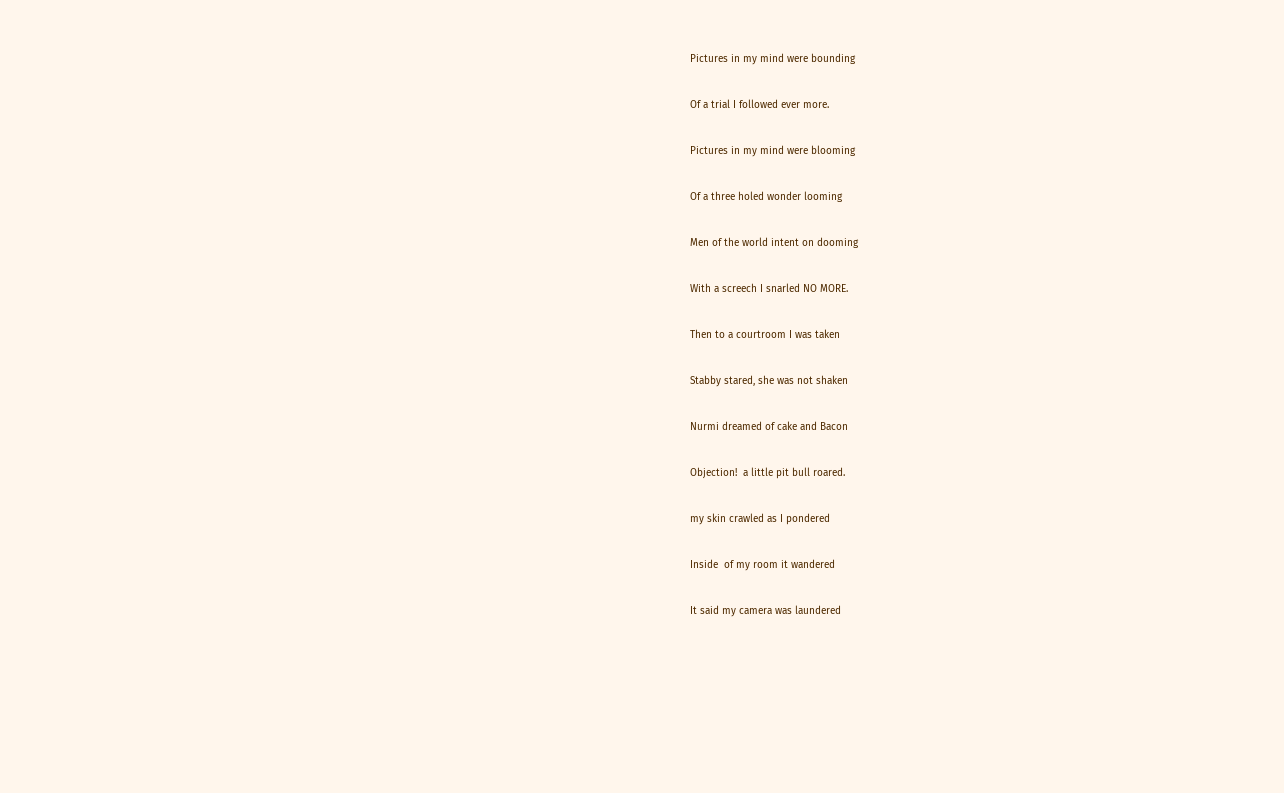Pictures in my mind were bounding

Of a trial I followed ever more.

Pictures in my mind were blooming

Of a three holed wonder looming

Men of the world intent on dooming

With a screech I snarled NO MORE.

Then to a courtroom I was taken

Stabby stared, she was not shaken

Nurmi dreamed of cake and Bacon

Objection!  a little pit bull roared.

my skin crawled as I pondered

Inside  of my room it wandered

It said my camera was laundered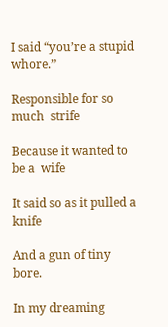I said “you’re a stupid whore.”

Responsible for so much  strife

Because it wanted to be a  wife

It said so as it pulled a knife

And a gun of tiny bore.

In my dreaming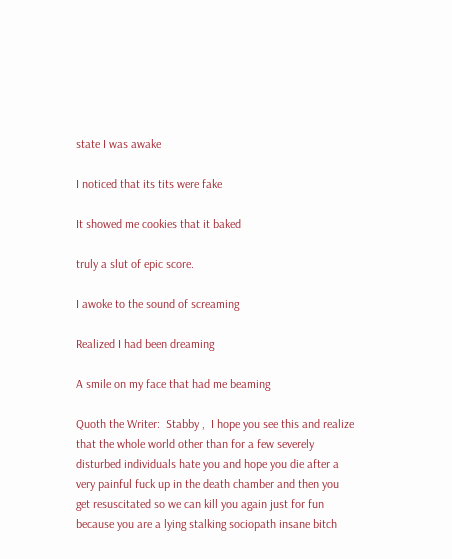state I was awake

I noticed that its tits were fake

It showed me cookies that it baked

truly a slut of epic score.

I awoke to the sound of screaming

Realized I had been dreaming

A smile on my face that had me beaming

Quoth the Writer:  Stabby ,  I hope you see this and realize that the whole world other than for a few severely disturbed individuals hate you and hope you die after a very painful fuck up in the death chamber and then you get resuscitated so we can kill you again just for fun because you are a lying stalking sociopath insane bitch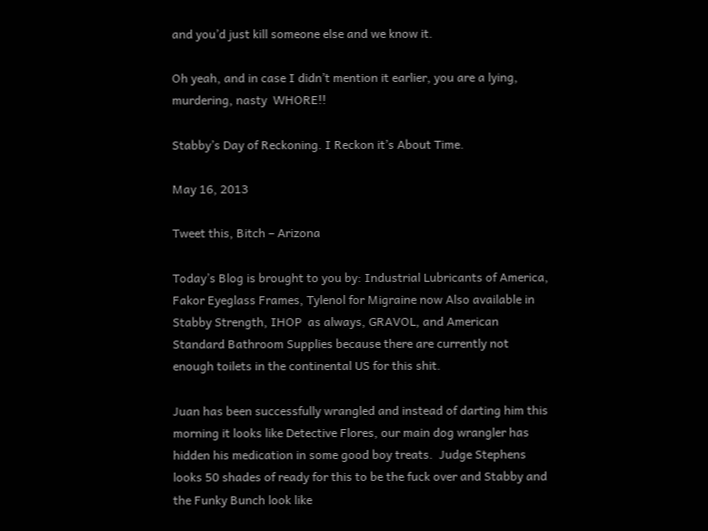and you’d just kill someone else and we know it.

Oh yeah, and in case I didn’t mention it earlier, you are a lying, murdering, nasty  WHORE!!

Stabby’s Day of Reckoning. I Reckon it’s About Time.

May 16, 2013

Tweet this, Bitch – Arizona

Today’s Blog is brought to you by: Industrial Lubricants of America, Fakor Eyeglass Frames, Tylenol for Migraine now Also available in Stabby Strength, IHOP  as always, GRAVOL, and American Standard Bathroom Supplies because there are currently not enough toilets in the continental US for this shit.

Juan has been successfully wrangled and instead of darting him this morning it looks like Detective Flores, our main dog wrangler has hidden his medication in some good boy treats.  Judge Stephens looks 50 shades of ready for this to be the fuck over and Stabby and the Funky Bunch look like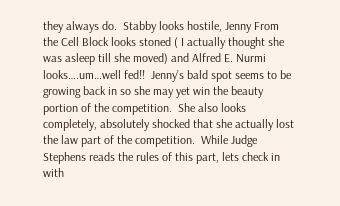they always do.  Stabby looks hostile, Jenny From the Cell Block looks stoned ( I actually thought she was asleep till she moved) and Alfred E. Nurmi looks….um…well fed!!  Jenny’s bald spot seems to be growing back in so she may yet win the beauty portion of the competition.  She also looks completely, absolutely shocked that she actually lost the law part of the competition.  While Judge Stephens reads the rules of this part, lets check in with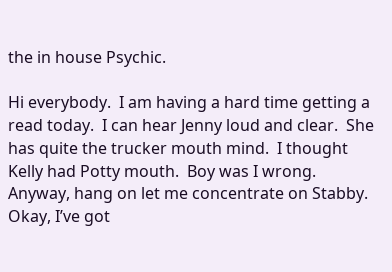the in house Psychic.

Hi everybody.  I am having a hard time getting a read today.  I can hear Jenny loud and clear.  She has quite the trucker mouth mind.  I thought Kelly had Potty mouth.  Boy was I wrong.  Anyway, hang on let me concentrate on Stabby.  Okay, I’ve got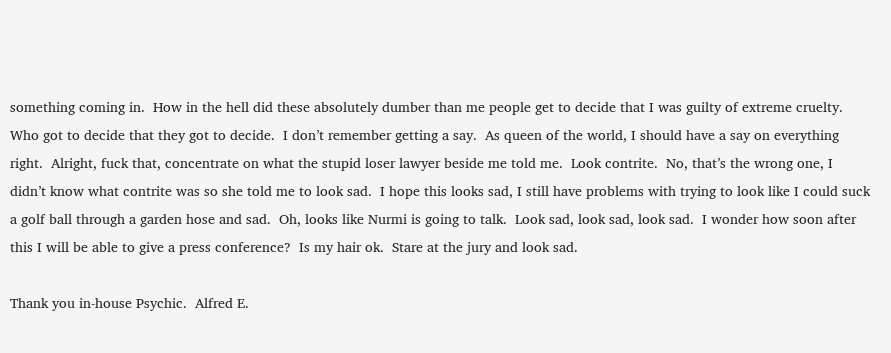something coming in.  How in the hell did these absolutely dumber than me people get to decide that I was guilty of extreme cruelty.  Who got to decide that they got to decide.  I don’t remember getting a say.  As queen of the world, I should have a say on everything right.  Alright, fuck that, concentrate on what the stupid loser lawyer beside me told me.  Look contrite.  No, that’s the wrong one, I didn’t know what contrite was so she told me to look sad.  I hope this looks sad, I still have problems with trying to look like I could suck a golf ball through a garden hose and sad.  Oh, looks like Nurmi is going to talk.  Look sad, look sad, look sad.  I wonder how soon after this I will be able to give a press conference?  Is my hair ok.  Stare at the jury and look sad.

Thank you in-house Psychic.  Alfred E.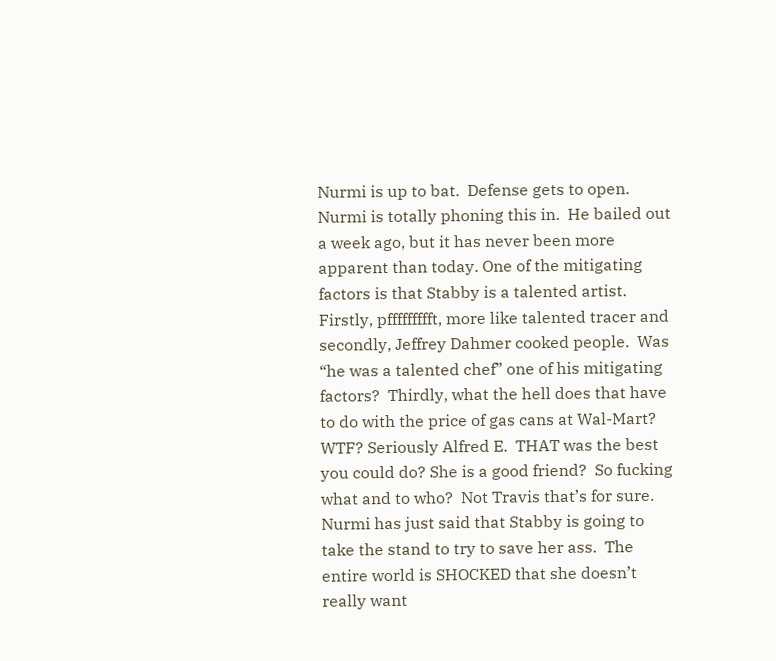Nurmi is up to bat.  Defense gets to open.  Nurmi is totally phoning this in.  He bailed out a week ago, but it has never been more apparent than today. One of the mitigating factors is that Stabby is a talented artist.  Firstly, pffffffffft, more like talented tracer and secondly, Jeffrey Dahmer cooked people.  Was “he was a talented chef” one of his mitigating factors?  Thirdly, what the hell does that have to do with the price of gas cans at Wal-Mart?  WTF? Seriously Alfred E.  THAT was the best you could do? She is a good friend?  So fucking what and to who?  Not Travis that’s for sure.    Nurmi has just said that Stabby is going to take the stand to try to save her ass.  The entire world is SHOCKED that she doesn’t really want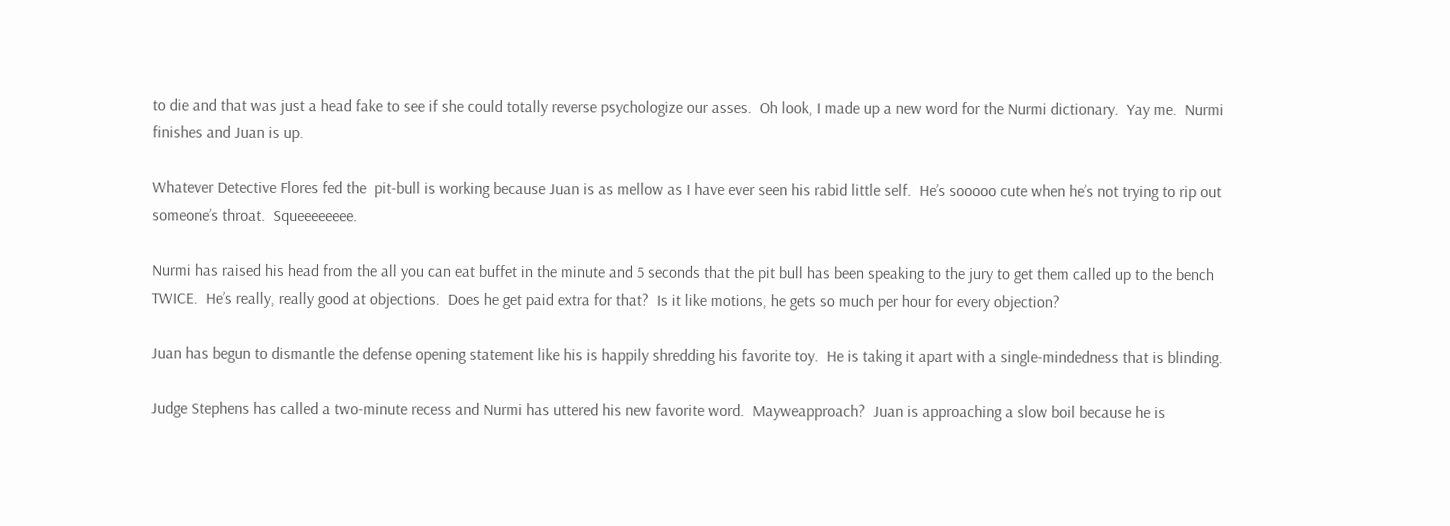to die and that was just a head fake to see if she could totally reverse psychologize our asses.  Oh look, I made up a new word for the Nurmi dictionary.  Yay me.  Nurmi finishes and Juan is up.

Whatever Detective Flores fed the  pit-bull is working because Juan is as mellow as I have ever seen his rabid little self.  He’s sooooo cute when he’s not trying to rip out someone’s throat.  Squeeeeeeee.

Nurmi has raised his head from the all you can eat buffet in the minute and 5 seconds that the pit bull has been speaking to the jury to get them called up to the bench TWICE.  He’s really, really good at objections.  Does he get paid extra for that?  Is it like motions, he gets so much per hour for every objection?

Juan has begun to dismantle the defense opening statement like his is happily shredding his favorite toy.  He is taking it apart with a single-mindedness that is blinding.

Judge Stephens has called a two-minute recess and Nurmi has uttered his new favorite word.  Mayweapproach?  Juan is approaching a slow boil because he is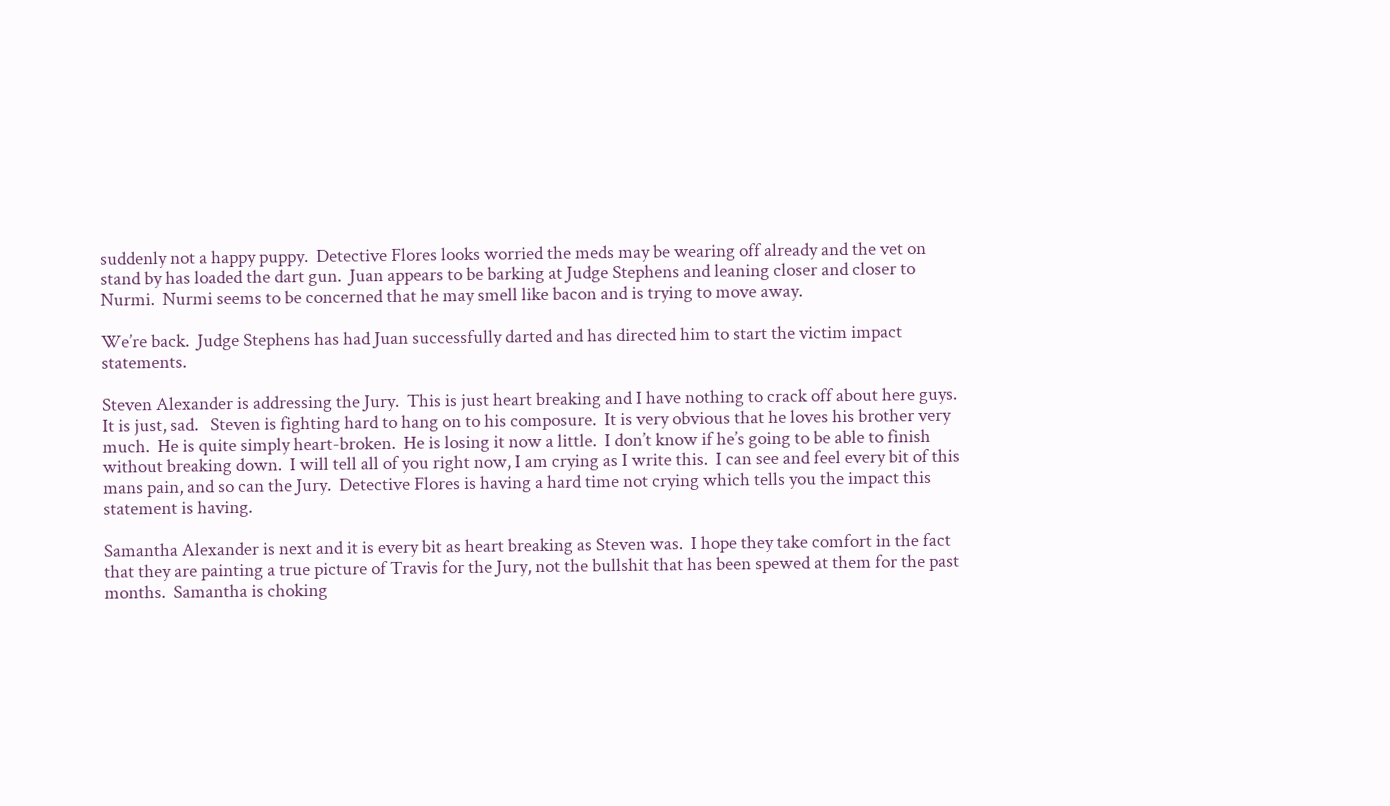suddenly not a happy puppy.  Detective Flores looks worried the meds may be wearing off already and the vet on stand by has loaded the dart gun.  Juan appears to be barking at Judge Stephens and leaning closer and closer to Nurmi.  Nurmi seems to be concerned that he may smell like bacon and is trying to move away.

We’re back.  Judge Stephens has had Juan successfully darted and has directed him to start the victim impact statements.

Steven Alexander is addressing the Jury.  This is just heart breaking and I have nothing to crack off about here guys.  It is just, sad.   Steven is fighting hard to hang on to his composure.  It is very obvious that he loves his brother very much.  He is quite simply heart-broken.  He is losing it now a little.  I don’t know if he’s going to be able to finish without breaking down.  I will tell all of you right now, I am crying as I write this.  I can see and feel every bit of this mans pain, and so can the Jury.  Detective Flores is having a hard time not crying which tells you the impact this statement is having.

Samantha Alexander is next and it is every bit as heart breaking as Steven was.  I hope they take comfort in the fact that they are painting a true picture of Travis for the Jury, not the bullshit that has been spewed at them for the past months.  Samantha is choking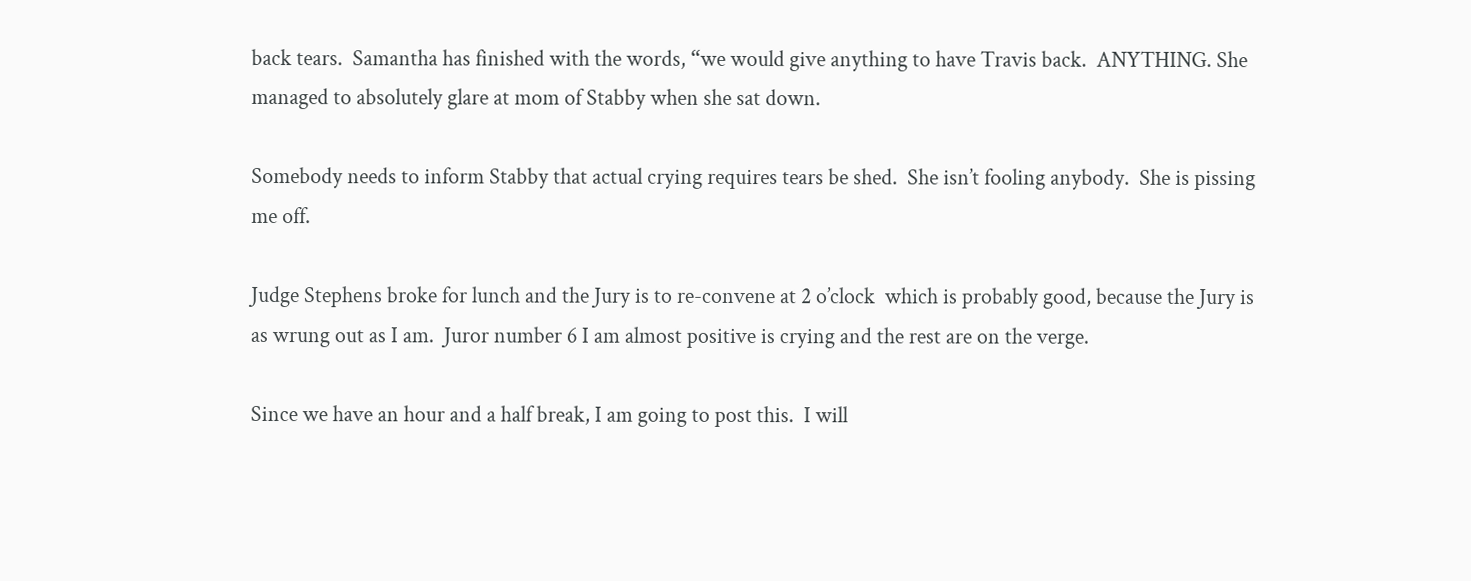back tears.  Samantha has finished with the words, “we would give anything to have Travis back.  ANYTHING. She managed to absolutely glare at mom of Stabby when she sat down.

Somebody needs to inform Stabby that actual crying requires tears be shed.  She isn’t fooling anybody.  She is pissing me off.

Judge Stephens broke for lunch and the Jury is to re-convene at 2 o’clock  which is probably good, because the Jury is as wrung out as I am.  Juror number 6 I am almost positive is crying and the rest are on the verge.

Since we have an hour and a half break, I am going to post this.  I will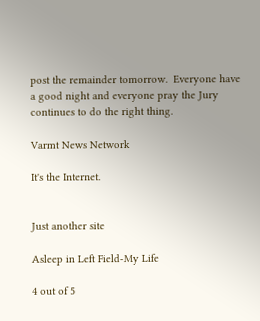post the remainder tomorrow.  Everyone have a good night and everyone pray the Jury continues to do the right thing.

Varmt News Network

It's the Internet.


Just another site

Asleep in Left Field-My Life

4 out of 5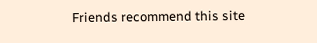Friends recommend this site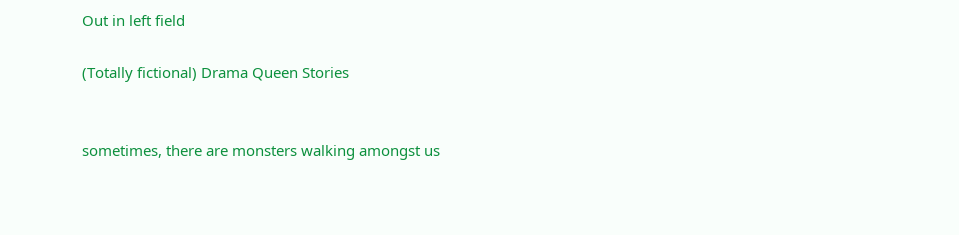Out in left field

(Totally fictional) Drama Queen Stories


sometimes, there are monsters walking amongst us